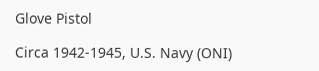Glove Pistol

Circa 1942-1945, U.S. Navy (ONI)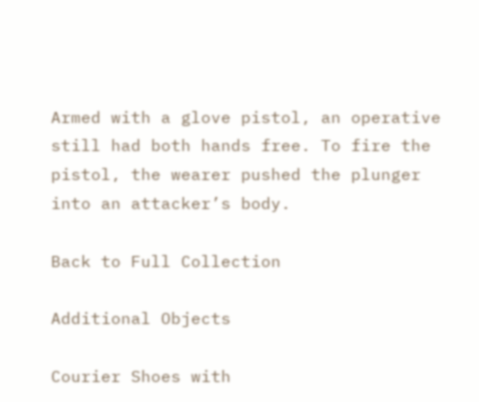Armed with a glove pistol, an operative still had both hands free. To fire the pistol, the wearer pushed the plunger into an attacker’s body.

Back to Full Collection

Additional Objects

Courier Shoes with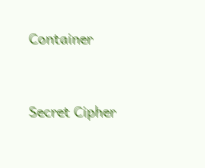Container


Secret Cipher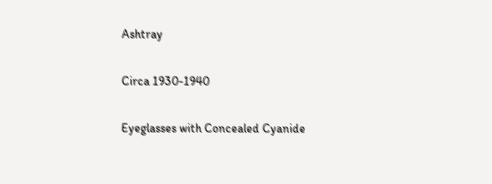Ashtray

Circa 1930-1940

Eyeglasses with Concealed Cyanide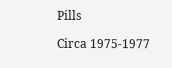Pills

Circa 1975-1977